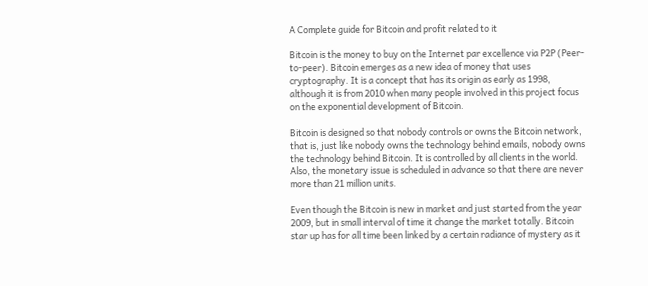A Complete guide for Bitcoin and profit related to it

Bitcoin is the money to buy on the Internet par excellence via P2P (Peer-to-peer). Bitcoin emerges as a new idea of money that uses cryptography. It is a concept that has its origin as early as 1998, although it is from 2010 when many people involved in this project focus on the exponential development of Bitcoin.

Bitcoin is designed so that nobody controls or owns the Bitcoin network, that is, just like nobody owns the technology behind emails, nobody owns the technology behind Bitcoin. It is controlled by all clients in the world. Also, the monetary issue is scheduled in advance so that there are never more than 21 million units.

Even though the Bitcoin is new in market and just started from the year 2009, but in small interval of time it change the market totally. Bitcoin star up has for all time been linked by a certain radiance of mystery as it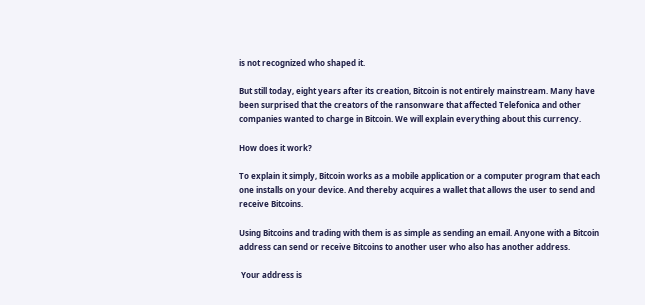is not recognized who shaped it.

But still today, eight years after its creation, Bitcoin is not entirely mainstream. Many have been surprised that the creators of the ransonware that affected Telefonica and other companies wanted to charge in Bitcoin. We will explain everything about this currency.

How does it work?

To explain it simply, Bitcoin works as a mobile application or a computer program that each one installs on your device. And thereby acquires a wallet that allows the user to send and receive Bitcoins.

Using Bitcoins and trading with them is as simple as sending an email. Anyone with a Bitcoin address can send or receive Bitcoins to another user who also has another address.

 Your address is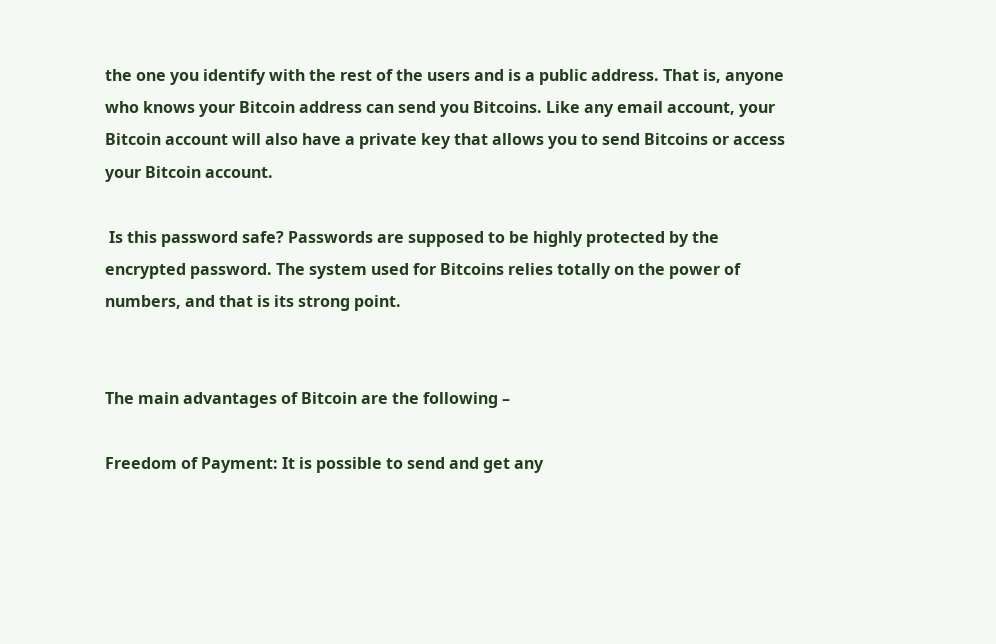the one you identify with the rest of the users and is a public address. That is, anyone who knows your Bitcoin address can send you Bitcoins. Like any email account, your Bitcoin account will also have a private key that allows you to send Bitcoins or access your Bitcoin account.

 Is this password safe? Passwords are supposed to be highly protected by the encrypted password. The system used for Bitcoins relies totally on the power of numbers, and that is its strong point.


The main advantages of Bitcoin are the following –

Freedom of Payment: It is possible to send and get any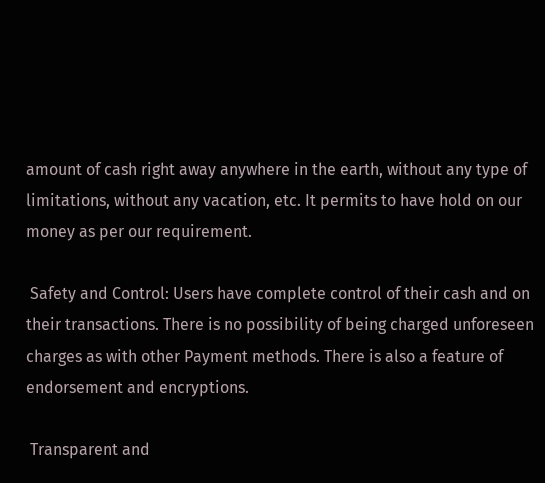amount of cash right away anywhere in the earth, without any type of limitations, without any vacation, etc. It permits to have hold on our money as per our requirement.

 Safety and Control: Users have complete control of their cash and on their transactions. There is no possibility of being charged unforeseen charges as with other Payment methods. There is also a feature of endorsement and encryptions.

 Transparent and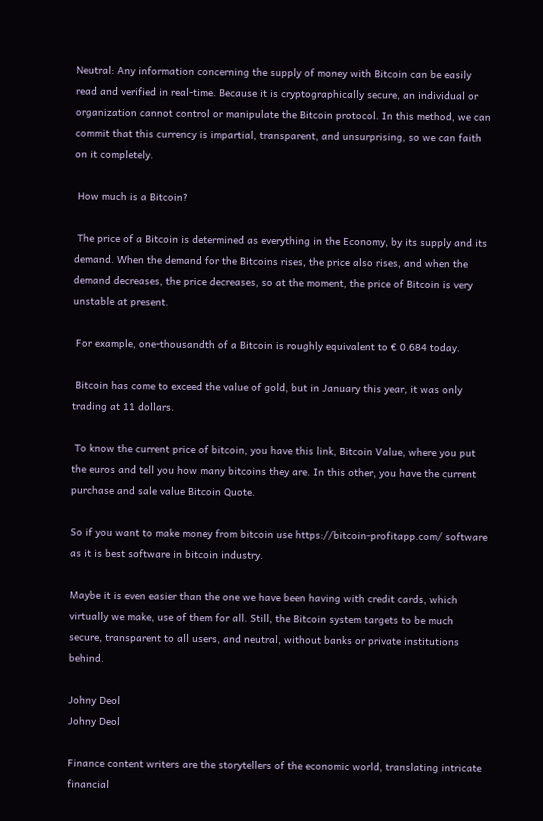Neutral: Any information concerning the supply of money with Bitcoin can be easily read and verified in real-time. Because it is cryptographically secure, an individual or organization cannot control or manipulate the Bitcoin protocol. In this method, we can commit that this currency is impartial, transparent, and unsurprising, so we can faith on it completely.

 How much is a Bitcoin?

 The price of a Bitcoin is determined as everything in the Economy, by its supply and its demand. When the demand for the Bitcoins rises, the price also rises, and when the demand decreases, the price decreases, so at the moment, the price of Bitcoin is very unstable at present.

 For example, one-thousandth of a Bitcoin is roughly equivalent to € 0.684 today.

 Bitcoin has come to exceed the value of gold, but in January this year, it was only trading at 11 dollars.

 To know the current price of bitcoin, you have this link, Bitcoin Value, where you put the euros and tell you how many bitcoins they are. In this other, you have the current purchase and sale value Bitcoin Quote.

So if you want to make money from bitcoin use https://bitcoin-profitapp.com/ software as it is best software in bitcoin industry.

Maybe it is even easier than the one we have been having with credit cards, which virtually we make, use of them for all. Still, the Bitcoin system targets to be much secure, transparent to all users, and neutral, without banks or private institutions behind.

Johny Deol
Johny Deol

Finance content writers are the storytellers of the economic world, translating intricate financial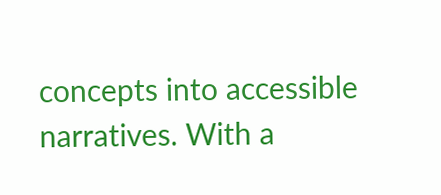concepts into accessible narratives. With a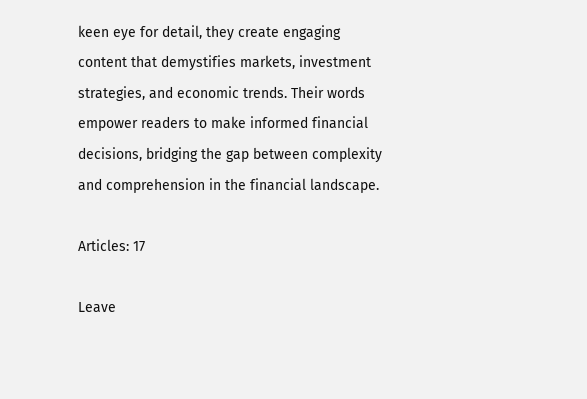keen eye for detail, they create engaging content that demystifies markets, investment strategies, and economic trends. Their words empower readers to make informed financial decisions, bridging the gap between complexity and comprehension in the financial landscape.

Articles: 17

Leave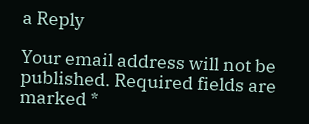a Reply

Your email address will not be published. Required fields are marked *